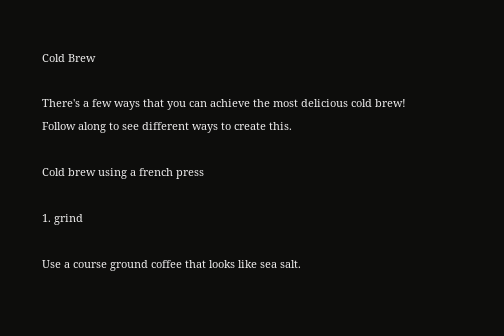Cold Brew

There's a few ways that you can achieve the most delicious cold brew! Follow along to see different ways to create this.

Cold brew using a french press

1. grind

Use a course ground coffee that looks like sea salt.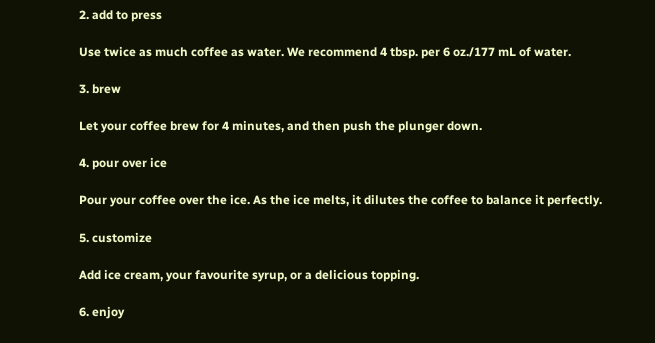2. add to press

Use twice as much coffee as water. We recommend 4 tbsp. per 6 oz./177 mL of water.

3. brew

Let your coffee brew for 4 minutes, and then push the plunger down.

4. pour over ice

Pour your coffee over the ice. As the ice melts, it dilutes the coffee to balance it perfectly.

5. customize

Add ice cream, your favourite syrup, or a delicious topping.

6. enjoy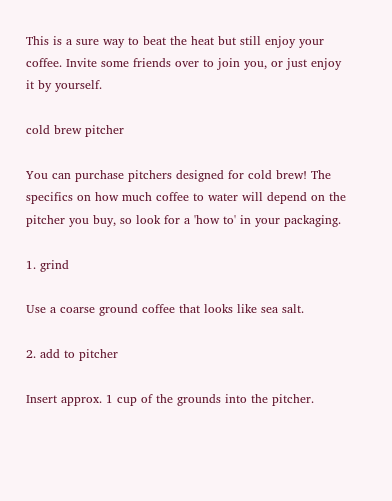This is a sure way to beat the heat but still enjoy your coffee. Invite some friends over to join you, or just enjoy it by yourself.

cold brew pitcher

You can purchase pitchers designed for cold brew! The specifics on how much coffee to water will depend on the pitcher you buy, so look for a 'how to' in your packaging.

1. grind

Use a coarse ground coffee that looks like sea salt.

2. add to pitcher

Insert approx. 1 cup of the grounds into the pitcher.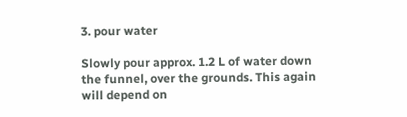3. pour water

Slowly pour approx. 1.2 L of water down the funnel, over the grounds. This again will depend on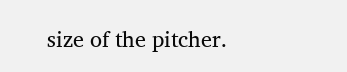size of the pitcher.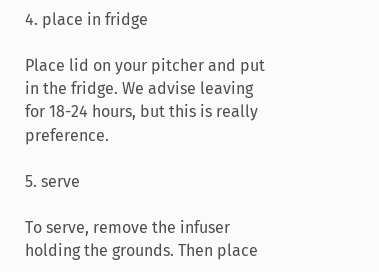4. place in fridge

Place lid on your pitcher and put in the fridge. We advise leaving for 18-24 hours, but this is really preference.

5. serve

To serve, remove the infuser holding the grounds. Then place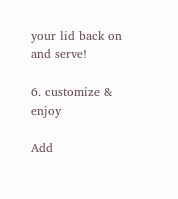your lid back on and serve!

6. customize & enjoy

Add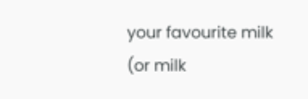your favourite milk (or milk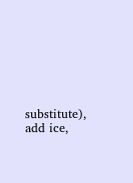substitute), add ice,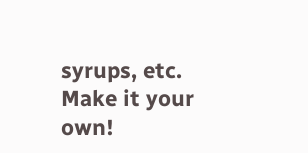syrups, etc. Make it your own!